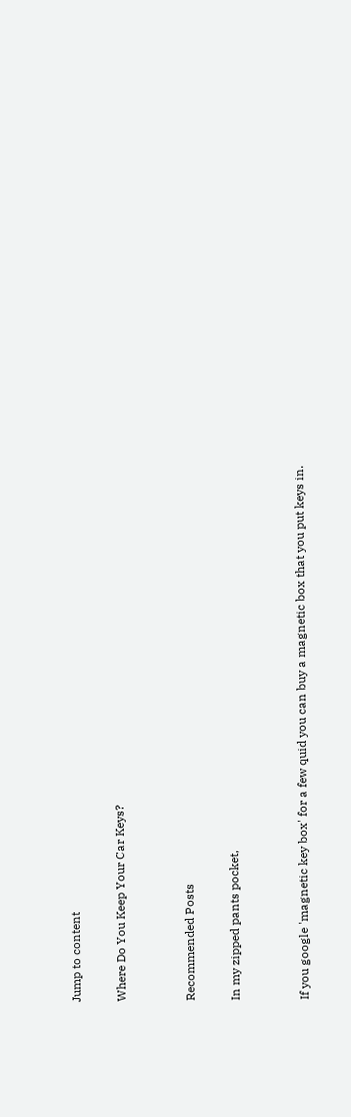Jump to content

Where Do You Keep Your Car Keys?


Recommended Posts

In my zipped pants pocket,


If you google 'magnetic key box' for a few quid you can buy a magnetic box that you put keys in.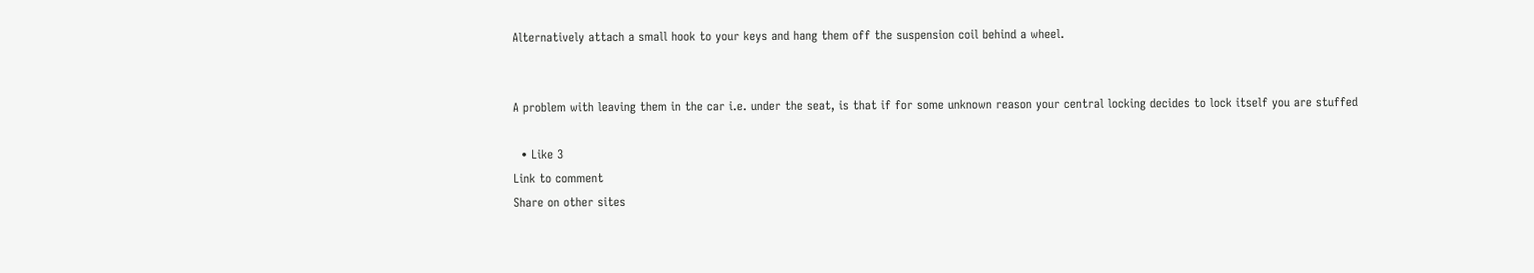Alternatively attach a small hook to your keys and hang them off the suspension coil behind a wheel.


A problem with leaving them in the car i.e. under the seat, is that if for some unknown reason your central locking decides to lock itself you are stuffed

  • Like 3
Link to comment
Share on other sites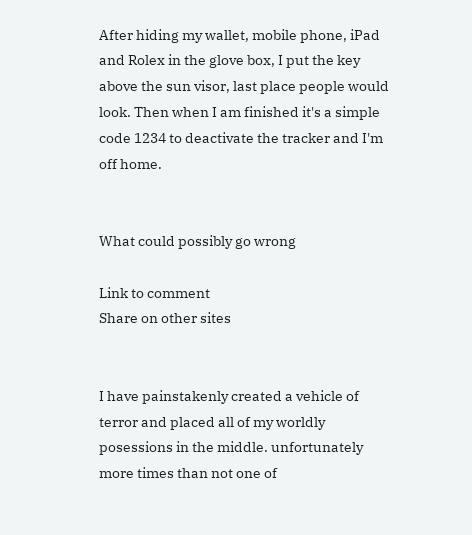After hiding my wallet, mobile phone, iPad and Rolex in the glove box, I put the key above the sun visor, last place people would look. Then when I am finished it's a simple code 1234 to deactivate the tracker and I'm off home.


What could possibly go wrong

Link to comment
Share on other sites


I have painstakenly created a vehicle of terror and placed all of my worldly posessions in the middle. unfortunately more times than not one of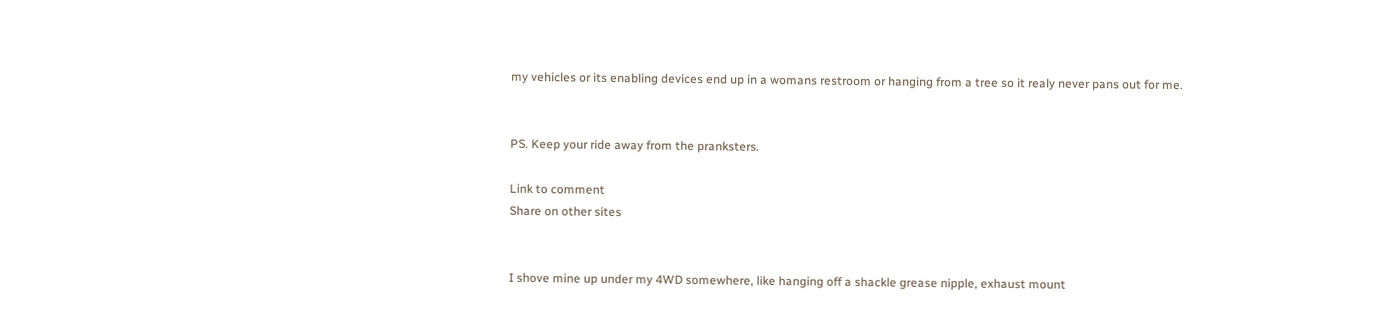my vehicles or its enabling devices end up in a womans restroom or hanging from a tree so it realy never pans out for me.


PS. Keep your ride away from the pranksters.

Link to comment
Share on other sites


I shove mine up under my 4WD somewhere, like hanging off a shackle grease nipple, exhaust mount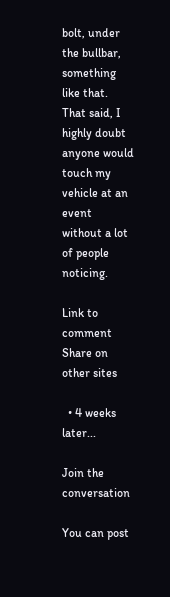bolt, under the bullbar, something like that.  That said, I highly doubt anyone would touch my vehicle at an event without a lot of people noticing.

Link to comment
Share on other sites

  • 4 weeks later...

Join the conversation

You can post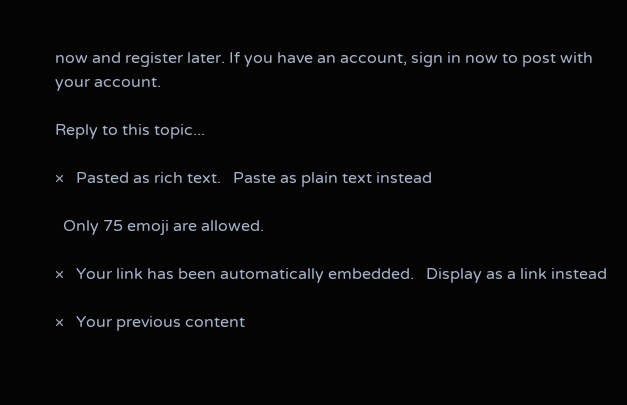now and register later. If you have an account, sign in now to post with your account.

Reply to this topic...

×   Pasted as rich text.   Paste as plain text instead

  Only 75 emoji are allowed.

×   Your link has been automatically embedded.   Display as a link instead

×   Your previous content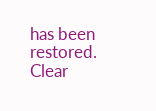has been restored.   Clear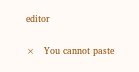editor

×   You cannot paste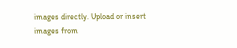images directly. Upload or insert images from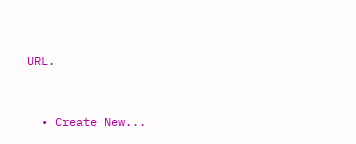URL.


  • Create New...